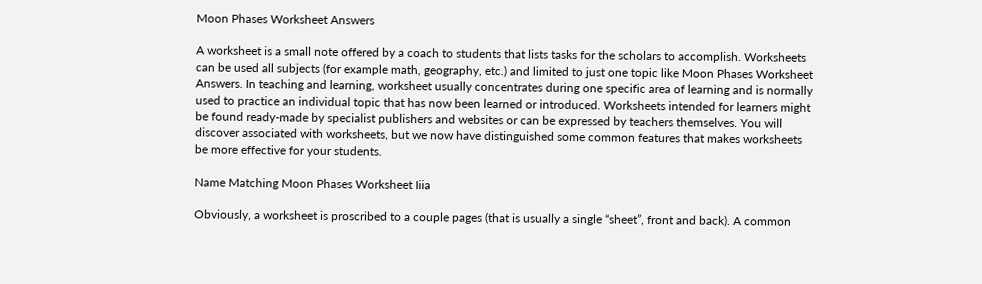Moon Phases Worksheet Answers

A worksheet is a small note offered by a coach to students that lists tasks for the scholars to accomplish. Worksheets can be used all subjects (for example math, geography, etc.) and limited to just one topic like Moon Phases Worksheet Answers. In teaching and learning, worksheet usually concentrates during one specific area of learning and is normally used to practice an individual topic that has now been learned or introduced. Worksheets intended for learners might be found ready-made by specialist publishers and websites or can be expressed by teachers themselves. You will discover associated with worksheets, but we now have distinguished some common features that makes worksheets be more effective for your students.

Name Matching Moon Phases Worksheet Iiia

Obviously, a worksheet is proscribed to a couple pages (that is usually a single “sheet”, front and back). A common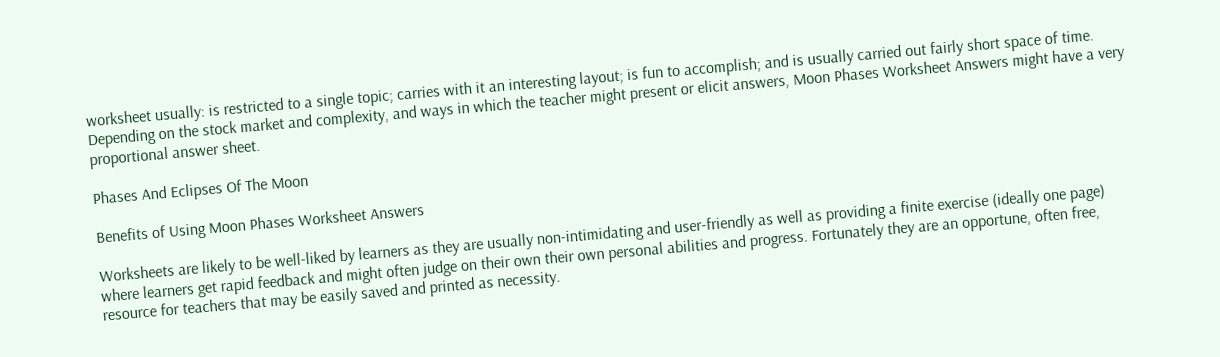worksheet usually: is restricted to a single topic; carries with it an interesting layout; is fun to accomplish; and is usually carried out fairly short space of time. Depending on the stock market and complexity, and ways in which the teacher might present or elicit answers, Moon Phases Worksheet Answers might have a very proportional answer sheet.

Phases And Eclipses Of The Moon

Benefits of Using Moon Phases Worksheet Answers

Worksheets are likely to be well-liked by learners as they are usually non-intimidating and user-friendly as well as providing a finite exercise (ideally one page) where learners get rapid feedback and might often judge on their own their own personal abilities and progress. Fortunately they are an opportune, often free, resource for teachers that may be easily saved and printed as necessity.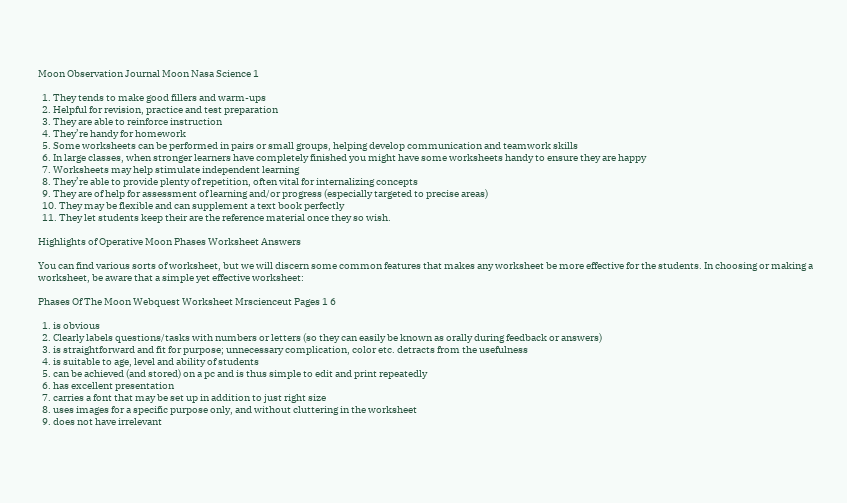Moon Observation Journal Moon Nasa Science 1

  1. They tends to make good fillers and warm-ups
  2. Helpful for revision, practice and test preparation
  3. They are able to reinforce instruction
  4. They’re handy for homework
  5. Some worksheets can be performed in pairs or small groups, helping develop communication and teamwork skills
  6. In large classes, when stronger learners have completely finished you might have some worksheets handy to ensure they are happy
  7. Worksheets may help stimulate independent learning
  8. They’re able to provide plenty of repetition, often vital for internalizing concepts
  9. They are of help for assessment of learning and/or progress (especially targeted to precise areas)
  10. They may be flexible and can supplement a text book perfectly
  11. They let students keep their are the reference material once they so wish.

Highlights of Operative Moon Phases Worksheet Answers

You can find various sorts of worksheet, but we will discern some common features that makes any worksheet be more effective for the students. In choosing or making a worksheet, be aware that a simple yet effective worksheet:

Phases Of The Moon Webquest Worksheet Mrscienceut Pages 1 6

  1. is obvious
  2. Clearly labels questions/tasks with numbers or letters (so they can easily be known as orally during feedback or answers)
  3. is straightforward and fit for purpose; unnecessary complication, color etc. detracts from the usefulness
  4. is suitable to age, level and ability of students
  5. can be achieved (and stored) on a pc and is thus simple to edit and print repeatedly
  6. has excellent presentation
  7. carries a font that may be set up in addition to just right size
  8. uses images for a specific purpose only, and without cluttering in the worksheet
  9. does not have irrelevant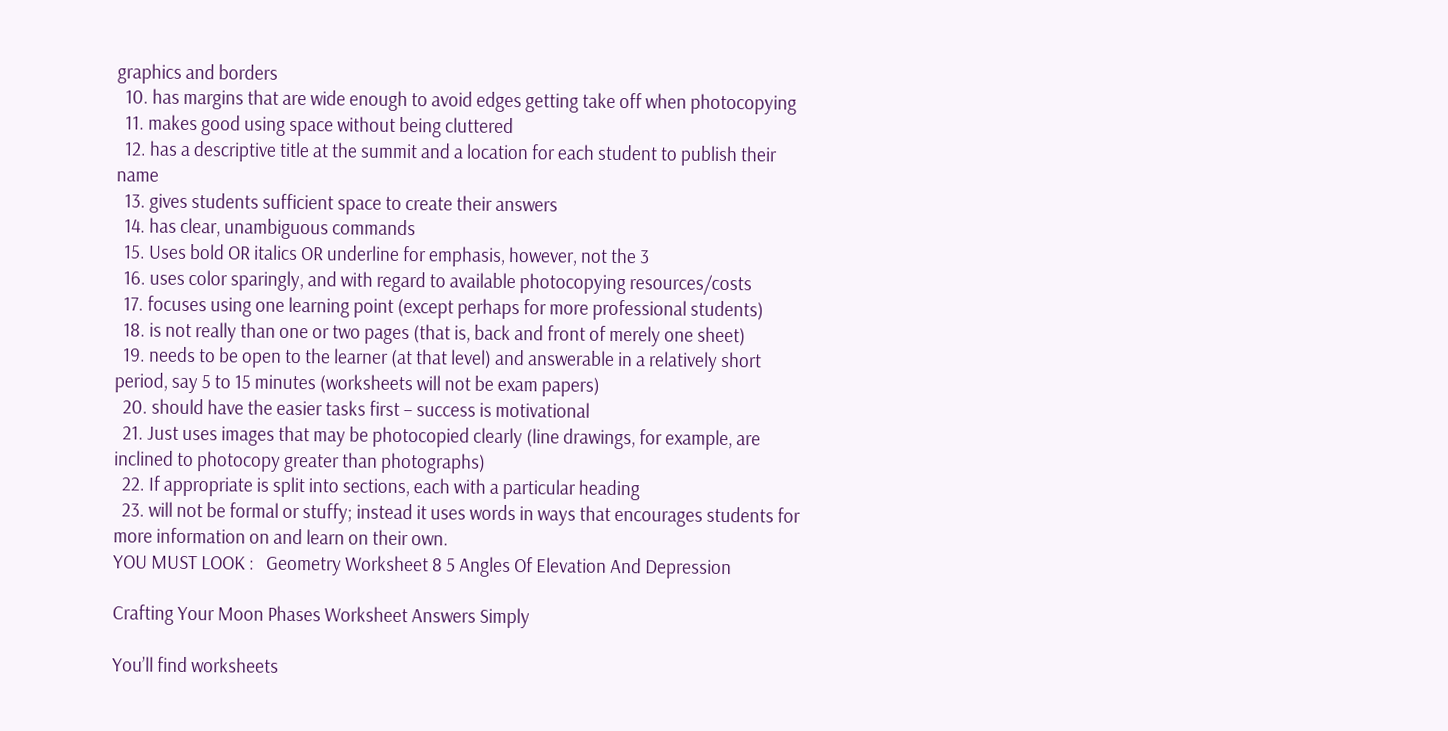graphics and borders
  10. has margins that are wide enough to avoid edges getting take off when photocopying
  11. makes good using space without being cluttered
  12. has a descriptive title at the summit and a location for each student to publish their name
  13. gives students sufficient space to create their answers
  14. has clear, unambiguous commands
  15. Uses bold OR italics OR underline for emphasis, however, not the 3
  16. uses color sparingly, and with regard to available photocopying resources/costs
  17. focuses using one learning point (except perhaps for more professional students)
  18. is not really than one or two pages (that is, back and front of merely one sheet)
  19. needs to be open to the learner (at that level) and answerable in a relatively short period, say 5 to 15 minutes (worksheets will not be exam papers)
  20. should have the easier tasks first – success is motivational
  21. Just uses images that may be photocopied clearly (line drawings, for example, are inclined to photocopy greater than photographs)
  22. If appropriate is split into sections, each with a particular heading
  23. will not be formal or stuffy; instead it uses words in ways that encourages students for more information on and learn on their own.
YOU MUST LOOK :   Geometry Worksheet 8 5 Angles Of Elevation And Depression

Crafting Your Moon Phases Worksheet Answers Simply

You’ll find worksheets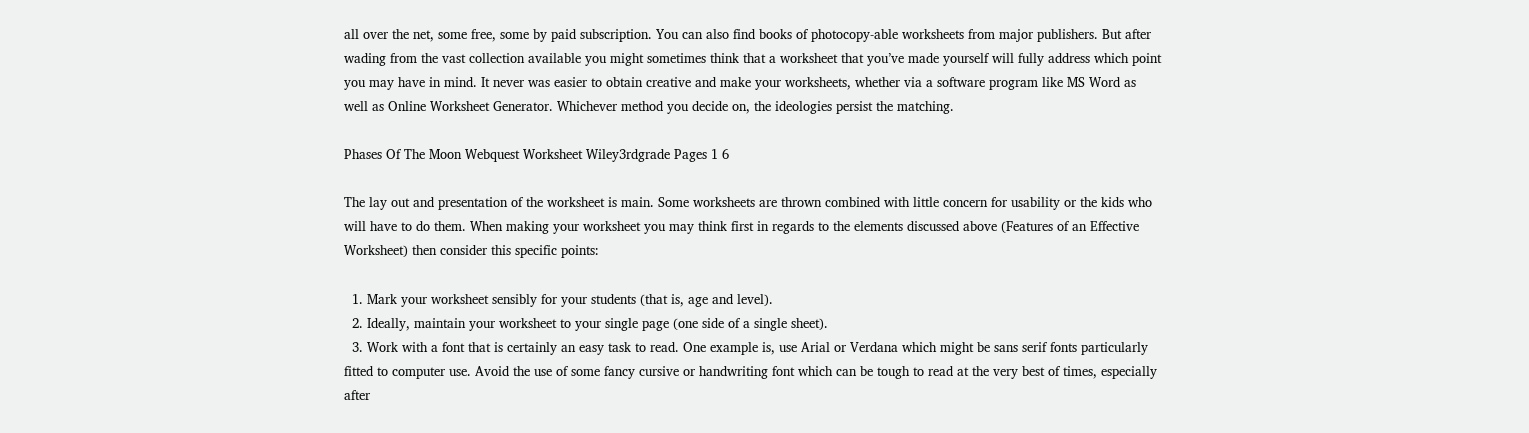all over the net, some free, some by paid subscription. You can also find books of photocopy-able worksheets from major publishers. But after wading from the vast collection available you might sometimes think that a worksheet that you’ve made yourself will fully address which point you may have in mind. It never was easier to obtain creative and make your worksheets, whether via a software program like MS Word as well as Online Worksheet Generator. Whichever method you decide on, the ideologies persist the matching.

Phases Of The Moon Webquest Worksheet Wiley3rdgrade Pages 1 6

The lay out and presentation of the worksheet is main. Some worksheets are thrown combined with little concern for usability or the kids who will have to do them. When making your worksheet you may think first in regards to the elements discussed above (Features of an Effective Worksheet) then consider this specific points:

  1. Mark your worksheet sensibly for your students (that is, age and level).
  2. Ideally, maintain your worksheet to your single page (one side of a single sheet).
  3. Work with a font that is certainly an easy task to read. One example is, use Arial or Verdana which might be sans serif fonts particularly fitted to computer use. Avoid the use of some fancy cursive or handwriting font which can be tough to read at the very best of times, especially after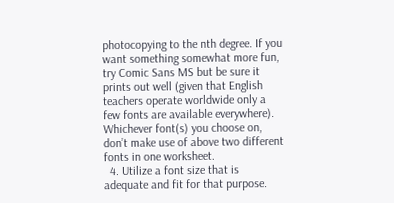photocopying to the nth degree. If you want something somewhat more fun, try Comic Sans MS but be sure it prints out well (given that English teachers operate worldwide only a few fonts are available everywhere). Whichever font(s) you choose on, don’t make use of above two different fonts in one worksheet.
  4. Utilize a font size that is adequate and fit for that purpose.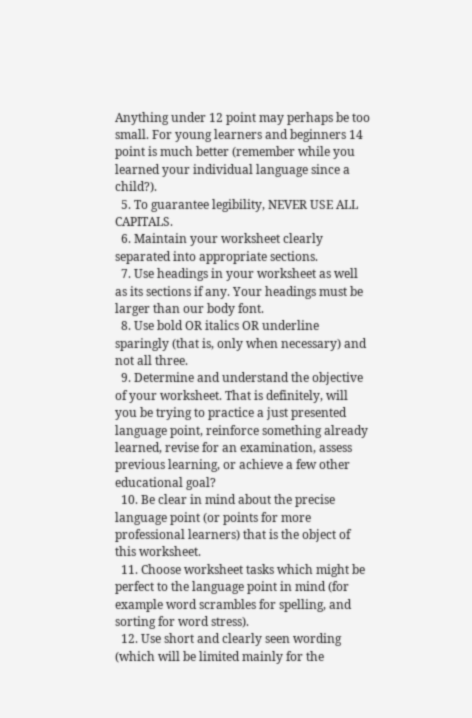Anything under 12 point may perhaps be too small. For young learners and beginners 14 point is much better (remember while you learned your individual language since a child?).
  5. To guarantee legibility, NEVER USE ALL CAPITALS.
  6. Maintain your worksheet clearly separated into appropriate sections.
  7. Use headings in your worksheet as well as its sections if any. Your headings must be larger than our body font.
  8. Use bold OR italics OR underline sparingly (that is, only when necessary) and not all three.
  9. Determine and understand the objective of your worksheet. That is definitely, will you be trying to practice a just presented language point, reinforce something already learned, revise for an examination, assess previous learning, or achieve a few other educational goal?
  10. Be clear in mind about the precise language point (or points for more professional learners) that is the object of this worksheet.
  11. Choose worksheet tasks which might be perfect to the language point in mind (for example word scrambles for spelling, and sorting for word stress).
  12. Use short and clearly seen wording (which will be limited mainly for the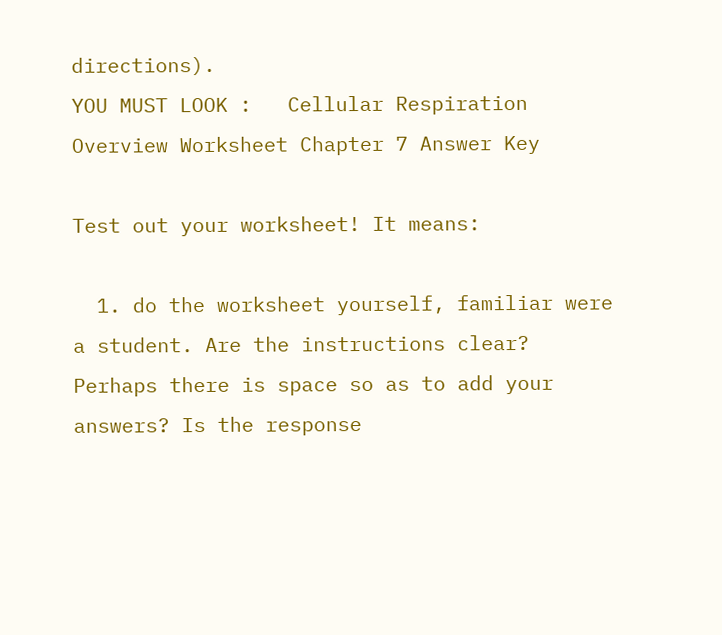directions).
YOU MUST LOOK :   Cellular Respiration Overview Worksheet Chapter 7 Answer Key

Test out your worksheet! It means:

  1. do the worksheet yourself, familiar were a student. Are the instructions clear? Perhaps there is space so as to add your answers? Is the response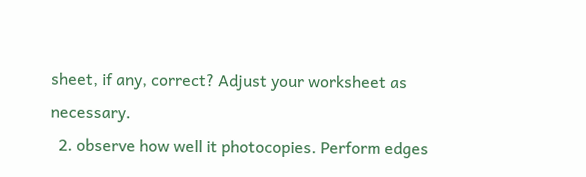sheet, if any, correct? Adjust your worksheet as necessary.
  2. observe how well it photocopies. Perform edges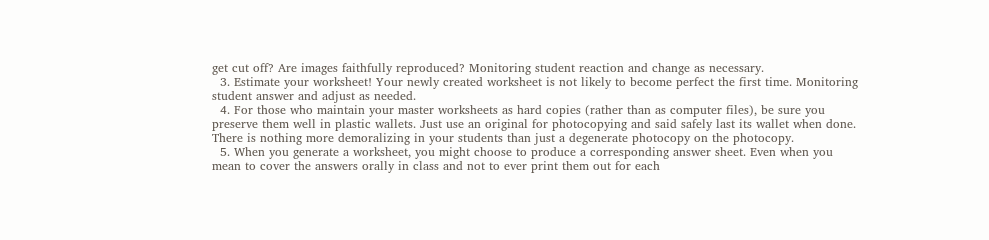get cut off? Are images faithfully reproduced? Monitoring student reaction and change as necessary.
  3. Estimate your worksheet! Your newly created worksheet is not likely to become perfect the first time. Monitoring student answer and adjust as needed.
  4. For those who maintain your master worksheets as hard copies (rather than as computer files), be sure you preserve them well in plastic wallets. Just use an original for photocopying and said safely last its wallet when done. There is nothing more demoralizing in your students than just a degenerate photocopy on the photocopy.
  5. When you generate a worksheet, you might choose to produce a corresponding answer sheet. Even when you mean to cover the answers orally in class and not to ever print them out for each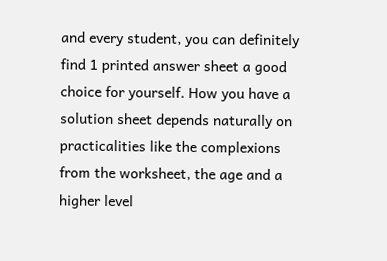and every student, you can definitely find 1 printed answer sheet a good choice for yourself. How you have a solution sheet depends naturally on practicalities like the complexions from the worksheet, the age and a higher level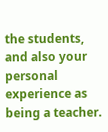the students, and also your personal experience as being a teacher.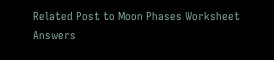Related Post to Moon Phases Worksheet Answers